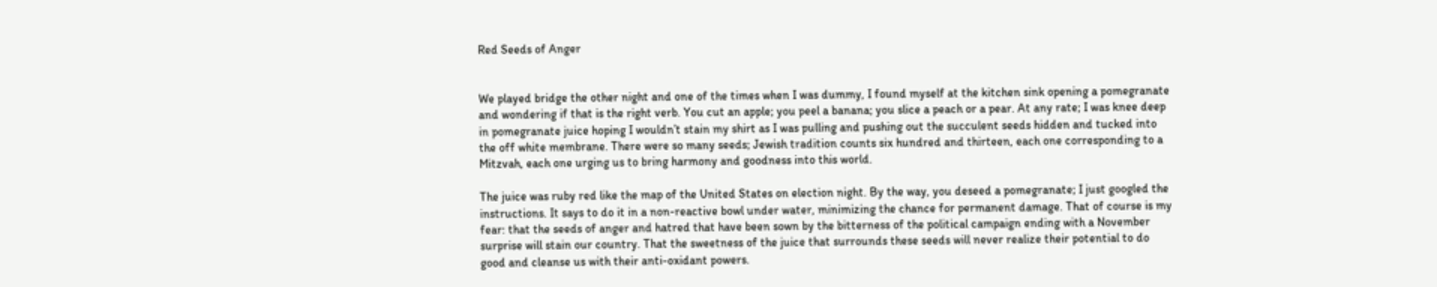Red Seeds of Anger


We played bridge the other night and one of the times when I was dummy, I found myself at the kitchen sink opening a pomegranate and wondering if that is the right verb. You cut an apple; you peel a banana; you slice a peach or a pear. At any rate; I was knee deep in pomegranate juice hoping I wouldn’t stain my shirt as I was pulling and pushing out the succulent seeds hidden and tucked into the off white membrane. There were so many seeds; Jewish tradition counts six hundred and thirteen, each one corresponding to a Mitzvah, each one urging us to bring harmony and goodness into this world.

The juice was ruby red like the map of the United States on election night. By the way, you deseed a pomegranate; I just googled the instructions. It says to do it in a non-reactive bowl under water, minimizing the chance for permanent damage. That of course is my fear: that the seeds of anger and hatred that have been sown by the bitterness of the political campaign ending with a November surprise will stain our country. That the sweetness of the juice that surrounds these seeds will never realize their potential to do good and cleanse us with their anti-oxidant powers.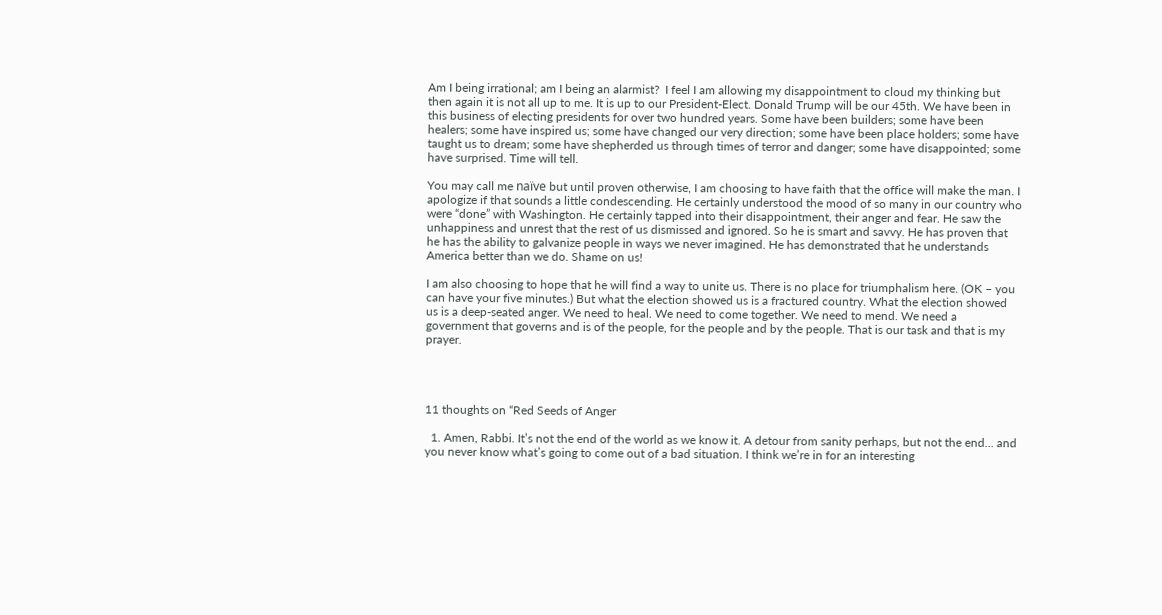Am I being irrational; am I being an alarmist?  I feel I am allowing my disappointment to cloud my thinking but then again it is not all up to me. It is up to our President-Elect. Donald Trump will be our 45th. We have been in this business of electing presidents for over two hundred years. Some have been builders; some have been healers; some have inspired us; some have changed our very direction; some have been place holders; some have taught us to dream; some have shepherded us through times of terror and danger; some have disappointed; some have surprised. Time will tell.

You may call me naïve but until proven otherwise, I am choosing to have faith that the office will make the man. I apologize if that sounds a little condescending. He certainly understood the mood of so many in our country who were “done” with Washington. He certainly tapped into their disappointment, their anger and fear. He saw the unhappiness and unrest that the rest of us dismissed and ignored. So he is smart and savvy. He has proven that he has the ability to galvanize people in ways we never imagined. He has demonstrated that he understands America better than we do. Shame on us!

I am also choosing to hope that he will find a way to unite us. There is no place for triumphalism here. (OK – you can have your five minutes.) But what the election showed us is a fractured country. What the election showed us is a deep-seated anger. We need to heal. We need to come together. We need to mend. We need a government that governs and is of the people, for the people and by the people. That is our task and that is my prayer.




11 thoughts on “Red Seeds of Anger

  1. Amen, Rabbi. It’s not the end of the world as we know it. A detour from sanity perhaps, but not the end… and you never know what’s going to come out of a bad situation. I think we’re in for an interesting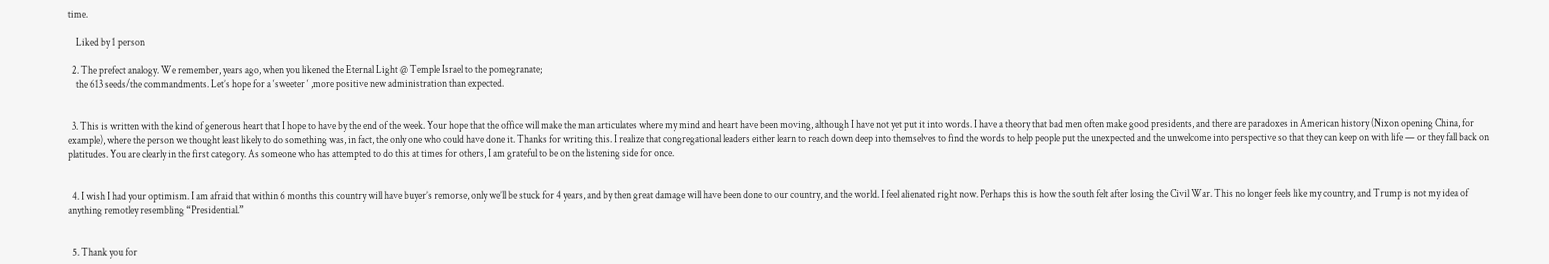time.

    Liked by 1 person

  2. The prefect analogy. We remember, years ago, when you likened the Eternal Light @ Temple Israel to the pomegranate;
    the 613 seeds/the commandments. Let’s hope for a ‘sweeter ‘ ,more positive new administration than expected.


  3. This is written with the kind of generous heart that I hope to have by the end of the week. Your hope that the office will make the man articulates where my mind and heart have been moving, although I have not yet put it into words. I have a theory that bad men often make good presidents, and there are paradoxes in American history (Nixon opening China, for example), where the person we thought least likely to do something was, in fact, the only one who could have done it. Thanks for writing this. I realize that congregational leaders either learn to reach down deep into themselves to find the words to help people put the unexpected and the unwelcome into perspective so that they can keep on with life — or they fall back on platitudes. You are clearly in the first category. As someone who has attempted to do this at times for others, I am grateful to be on the listening side for once.


  4. I wish I had your optimism. I am afraid that within 6 months this country will have buyer’s remorse, only we’ll be stuck for 4 years, and by then great damage will have been done to our country, and the world. I feel alienated right now. Perhaps this is how the south felt after losing the Civil War. This no longer feels like my country, and Trump is not my idea of anything remotley resembling “Presidential.”


  5. Thank you for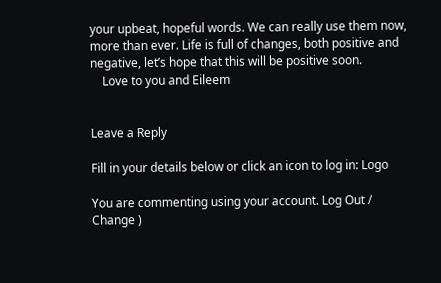your upbeat, hopeful words. We can really use them now, more than ever. Life is full of changes, both positive and negative, let’s hope that this will be positive soon.
    Love to you and Eileem


Leave a Reply

Fill in your details below or click an icon to log in: Logo

You are commenting using your account. Log Out /  Change )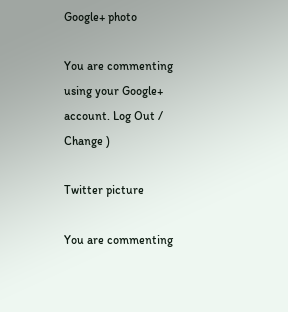Google+ photo

You are commenting using your Google+ account. Log Out /  Change )

Twitter picture

You are commenting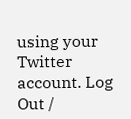using your Twitter account. Log Out /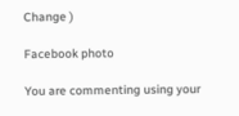Change )

Facebook photo

You are commenting using your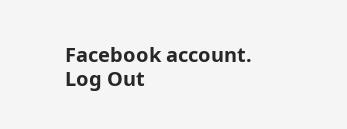Facebook account. Log Out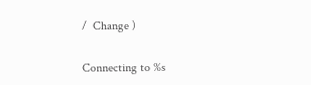/  Change )


Connecting to %s